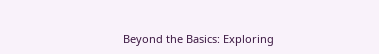Beyond the Basics: Exploring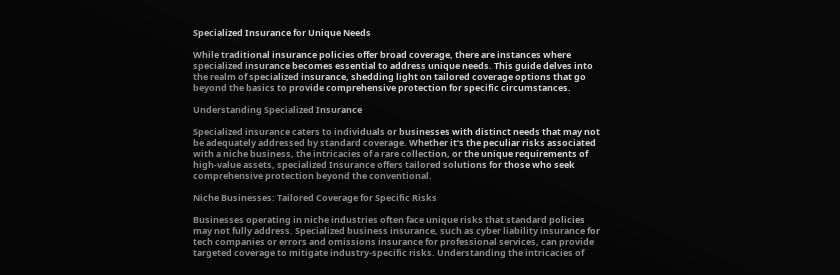Specialized Insurance for Unique Needs

While traditional insurance policies offer broad coverage, there are instances where specialized insurance becomes essential to address unique needs. This guide delves into the realm of specialized insurance, shedding light on tailored coverage options that go beyond the basics to provide comprehensive protection for specific circumstances.

Understanding Specialized Insurance

Specialized insurance caters to individuals or businesses with distinct needs that may not be adequately addressed by standard coverage. Whether it’s the peculiar risks associated with a niche business, the intricacies of a rare collection, or the unique requirements of high-value assets, specialized Insurance offers tailored solutions for those who seek comprehensive protection beyond the conventional.

Niche Businesses: Tailored Coverage for Specific Risks

Businesses operating in niche industries often face unique risks that standard policies may not fully address. Specialized business insurance, such as cyber liability insurance for tech companies or errors and omissions insurance for professional services, can provide targeted coverage to mitigate industry-specific risks. Understanding the intricacies of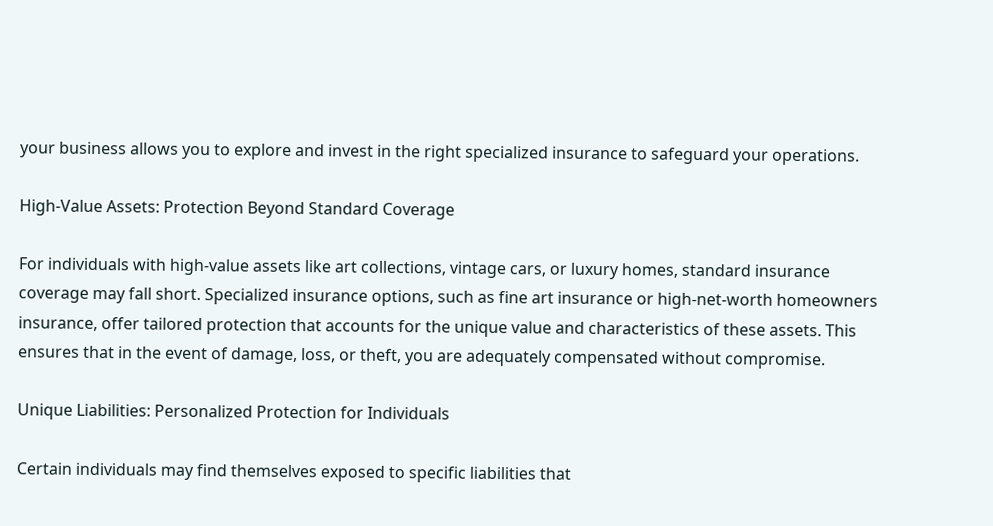your business allows you to explore and invest in the right specialized insurance to safeguard your operations.

High-Value Assets: Protection Beyond Standard Coverage

For individuals with high-value assets like art collections, vintage cars, or luxury homes, standard insurance coverage may fall short. Specialized insurance options, such as fine art insurance or high-net-worth homeowners insurance, offer tailored protection that accounts for the unique value and characteristics of these assets. This ensures that in the event of damage, loss, or theft, you are adequately compensated without compromise.

Unique Liabilities: Personalized Protection for Individuals

Certain individuals may find themselves exposed to specific liabilities that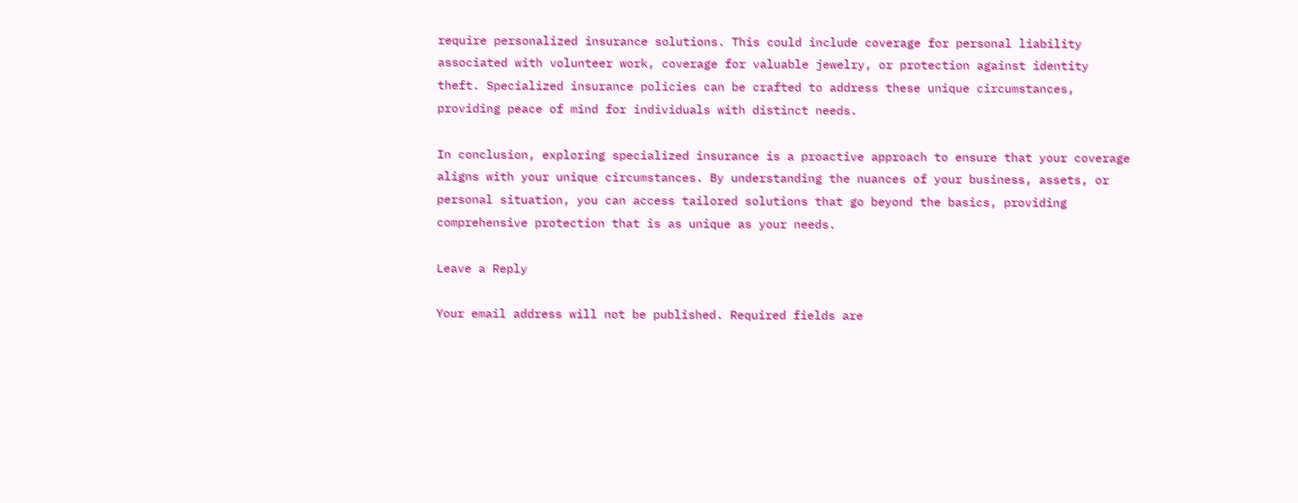require personalized insurance solutions. This could include coverage for personal liability associated with volunteer work, coverage for valuable jewelry, or protection against identity theft. Specialized insurance policies can be crafted to address these unique circumstances, providing peace of mind for individuals with distinct needs.

In conclusion, exploring specialized insurance is a proactive approach to ensure that your coverage aligns with your unique circumstances. By understanding the nuances of your business, assets, or personal situation, you can access tailored solutions that go beyond the basics, providing comprehensive protection that is as unique as your needs.

Leave a Reply

Your email address will not be published. Required fields are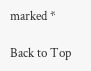marked *

Back to Top